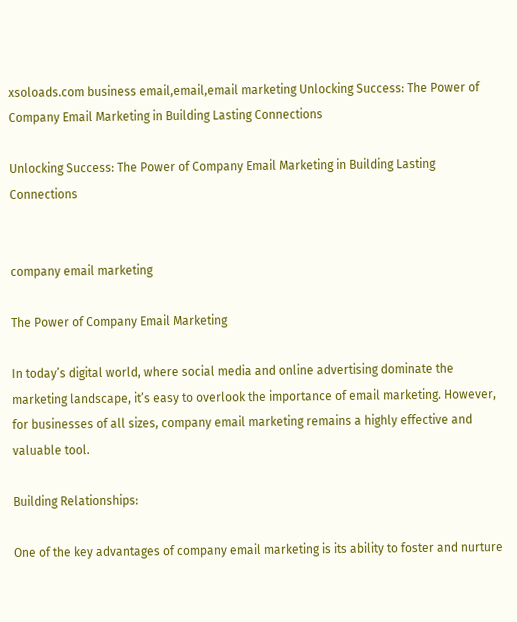xsoloads.com business email,email,email marketing Unlocking Success: The Power of Company Email Marketing in Building Lasting Connections

Unlocking Success: The Power of Company Email Marketing in Building Lasting Connections


company email marketing

The Power of Company Email Marketing

In today’s digital world, where social media and online advertising dominate the marketing landscape, it’s easy to overlook the importance of email marketing. However, for businesses of all sizes, company email marketing remains a highly effective and valuable tool.

Building Relationships:

One of the key advantages of company email marketing is its ability to foster and nurture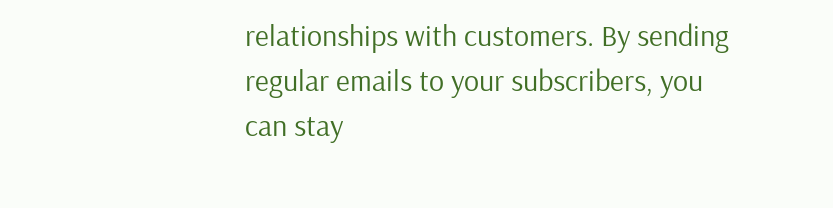relationships with customers. By sending regular emails to your subscribers, you can stay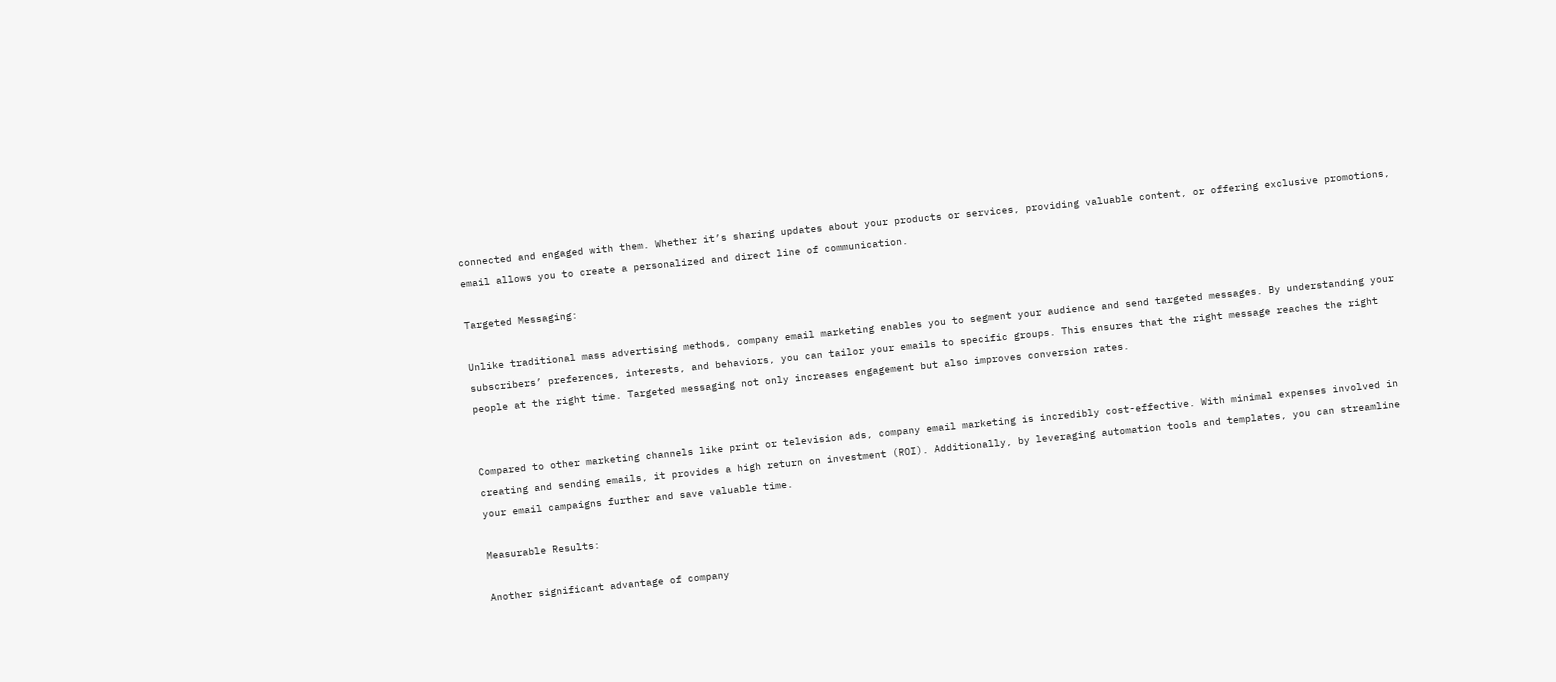connected and engaged with them. Whether it’s sharing updates about your products or services, providing valuable content, or offering exclusive promotions, email allows you to create a personalized and direct line of communication.

Targeted Messaging:

Unlike traditional mass advertising methods, company email marketing enables you to segment your audience and send targeted messages. By understanding your subscribers’ preferences, interests, and behaviors, you can tailor your emails to specific groups. This ensures that the right message reaches the right people at the right time. Targeted messaging not only increases engagement but also improves conversion rates.


Compared to other marketing channels like print or television ads, company email marketing is incredibly cost-effective. With minimal expenses involved in creating and sending emails, it provides a high return on investment (ROI). Additionally, by leveraging automation tools and templates, you can streamline your email campaigns further and save valuable time.

Measurable Results:

Another significant advantage of company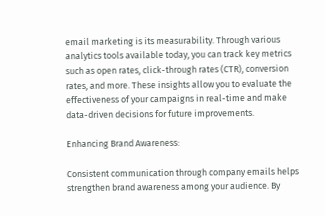email marketing is its measurability. Through various analytics tools available today, you can track key metrics such as open rates, click-through rates (CTR), conversion rates, and more. These insights allow you to evaluate the effectiveness of your campaigns in real-time and make data-driven decisions for future improvements.

Enhancing Brand Awareness:

Consistent communication through company emails helps strengthen brand awareness among your audience. By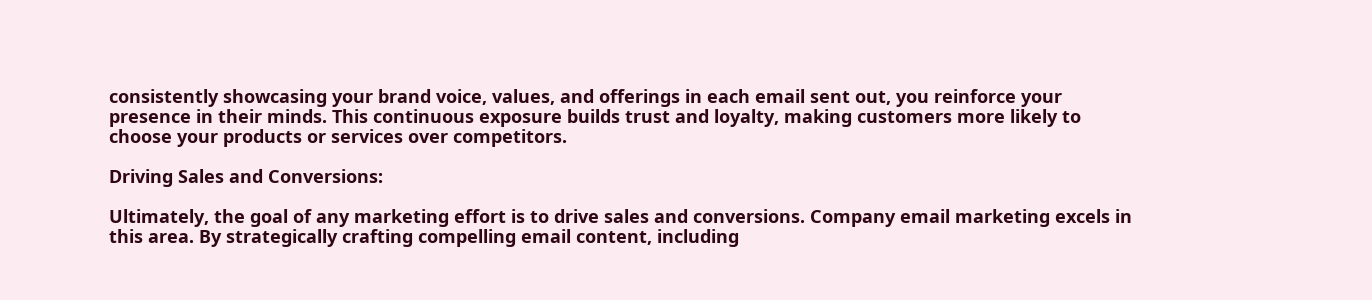consistently showcasing your brand voice, values, and offerings in each email sent out, you reinforce your presence in their minds. This continuous exposure builds trust and loyalty, making customers more likely to choose your products or services over competitors.

Driving Sales and Conversions:

Ultimately, the goal of any marketing effort is to drive sales and conversions. Company email marketing excels in this area. By strategically crafting compelling email content, including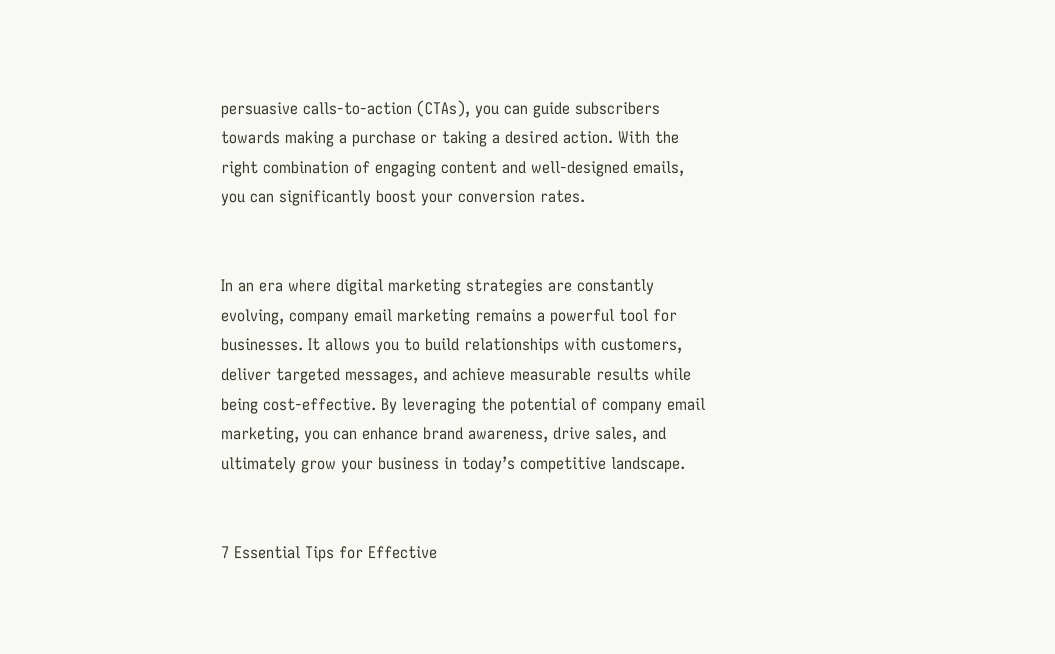persuasive calls-to-action (CTAs), you can guide subscribers towards making a purchase or taking a desired action. With the right combination of engaging content and well-designed emails, you can significantly boost your conversion rates.


In an era where digital marketing strategies are constantly evolving, company email marketing remains a powerful tool for businesses. It allows you to build relationships with customers, deliver targeted messages, and achieve measurable results while being cost-effective. By leveraging the potential of company email marketing, you can enhance brand awareness, drive sales, and ultimately grow your business in today’s competitive landscape.


7 Essential Tips for Effective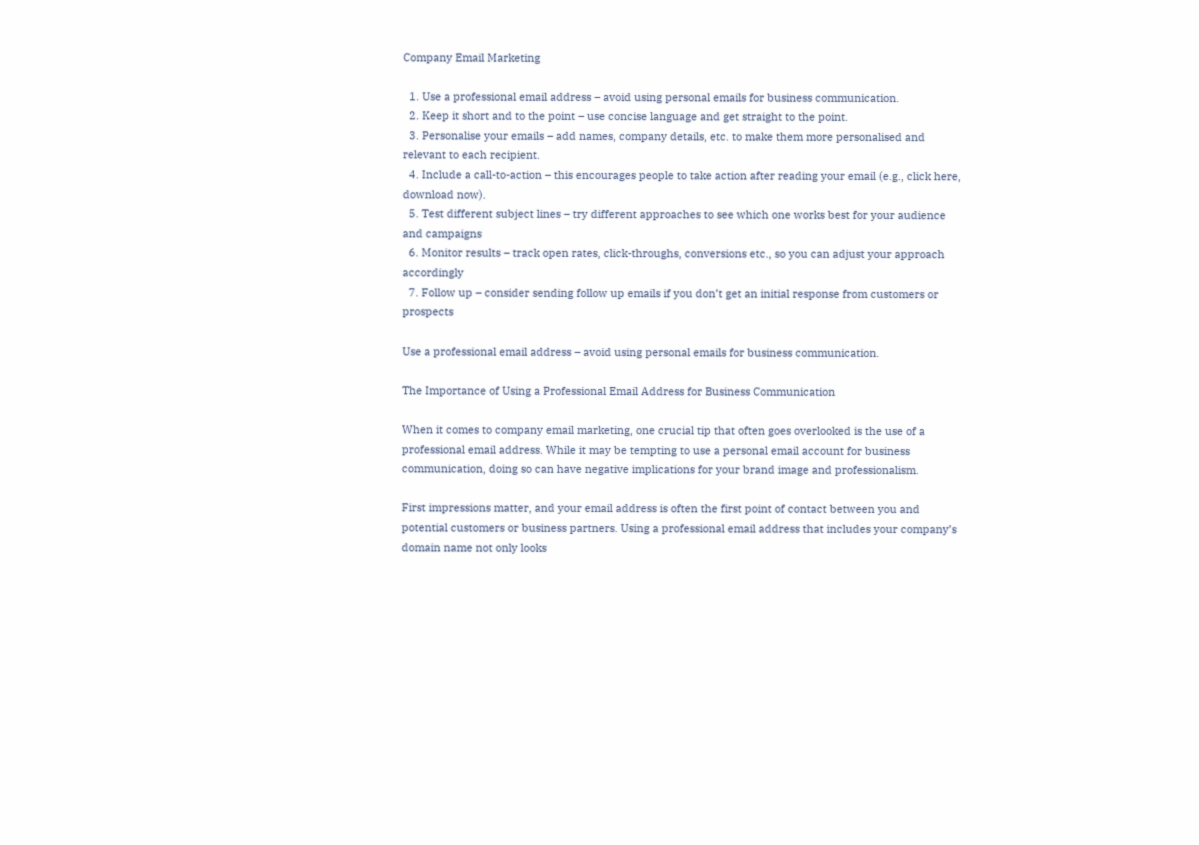Company Email Marketing

  1. Use a professional email address – avoid using personal emails for business communication.
  2. Keep it short and to the point – use concise language and get straight to the point.
  3. Personalise your emails – add names, company details, etc. to make them more personalised and relevant to each recipient.
  4. Include a call-to-action – this encourages people to take action after reading your email (e.g., click here, download now).
  5. Test different subject lines – try different approaches to see which one works best for your audience and campaigns
  6. Monitor results – track open rates, click-throughs, conversions etc., so you can adjust your approach accordingly
  7. Follow up – consider sending follow up emails if you don’t get an initial response from customers or prospects

Use a professional email address – avoid using personal emails for business communication.

The Importance of Using a Professional Email Address for Business Communication

When it comes to company email marketing, one crucial tip that often goes overlooked is the use of a professional email address. While it may be tempting to use a personal email account for business communication, doing so can have negative implications for your brand image and professionalism.

First impressions matter, and your email address is often the first point of contact between you and potential customers or business partners. Using a professional email address that includes your company’s domain name not only looks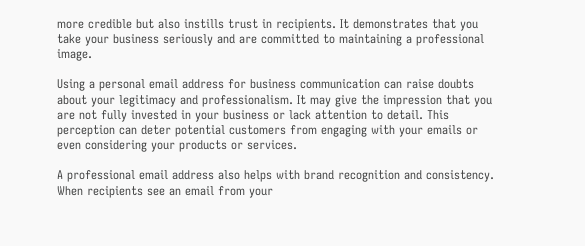more credible but also instills trust in recipients. It demonstrates that you take your business seriously and are committed to maintaining a professional image.

Using a personal email address for business communication can raise doubts about your legitimacy and professionalism. It may give the impression that you are not fully invested in your business or lack attention to detail. This perception can deter potential customers from engaging with your emails or even considering your products or services.

A professional email address also helps with brand recognition and consistency. When recipients see an email from your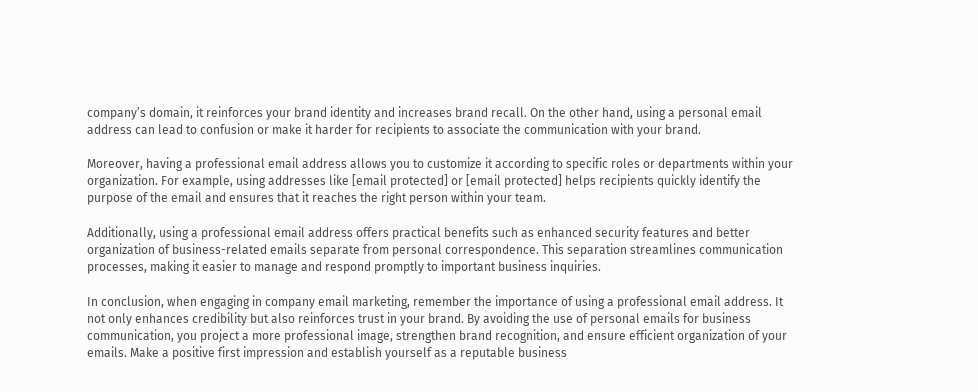company’s domain, it reinforces your brand identity and increases brand recall. On the other hand, using a personal email address can lead to confusion or make it harder for recipients to associate the communication with your brand.

Moreover, having a professional email address allows you to customize it according to specific roles or departments within your organization. For example, using addresses like [email protected] or [email protected] helps recipients quickly identify the purpose of the email and ensures that it reaches the right person within your team.

Additionally, using a professional email address offers practical benefits such as enhanced security features and better organization of business-related emails separate from personal correspondence. This separation streamlines communication processes, making it easier to manage and respond promptly to important business inquiries.

In conclusion, when engaging in company email marketing, remember the importance of using a professional email address. It not only enhances credibility but also reinforces trust in your brand. By avoiding the use of personal emails for business communication, you project a more professional image, strengthen brand recognition, and ensure efficient organization of your emails. Make a positive first impression and establish yourself as a reputable business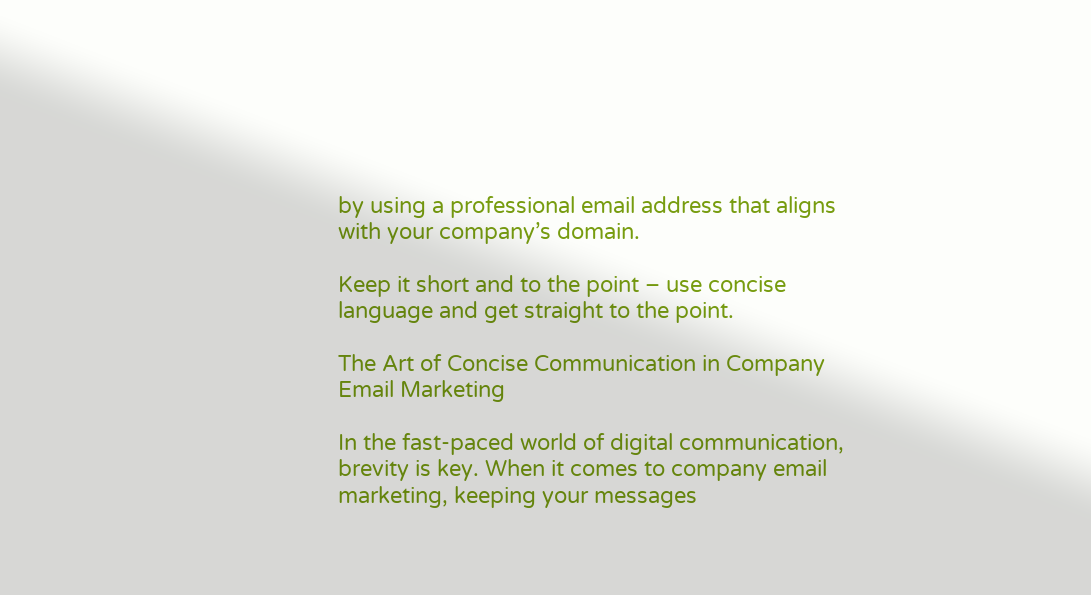by using a professional email address that aligns with your company’s domain.

Keep it short and to the point – use concise language and get straight to the point.

The Art of Concise Communication in Company Email Marketing

In the fast-paced world of digital communication, brevity is key. When it comes to company email marketing, keeping your messages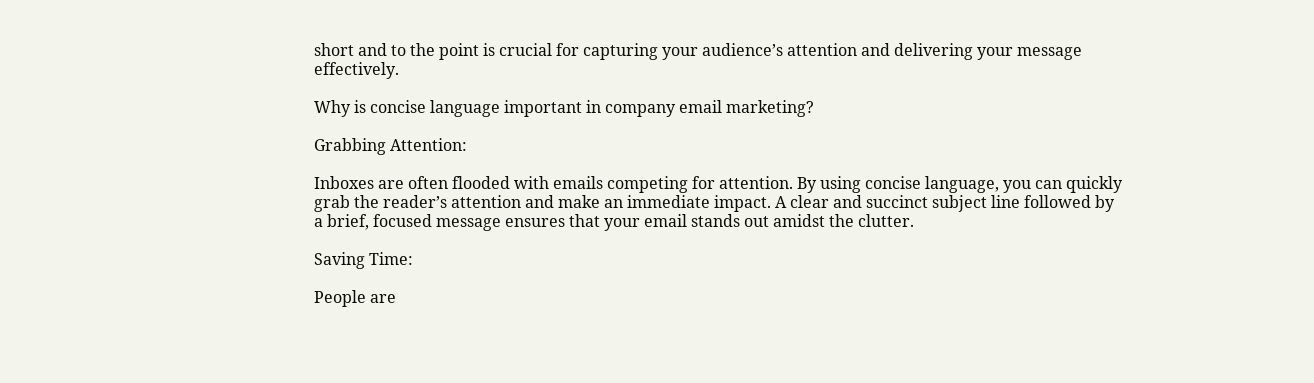short and to the point is crucial for capturing your audience’s attention and delivering your message effectively.

Why is concise language important in company email marketing?

Grabbing Attention:

Inboxes are often flooded with emails competing for attention. By using concise language, you can quickly grab the reader’s attention and make an immediate impact. A clear and succinct subject line followed by a brief, focused message ensures that your email stands out amidst the clutter.

Saving Time:

People are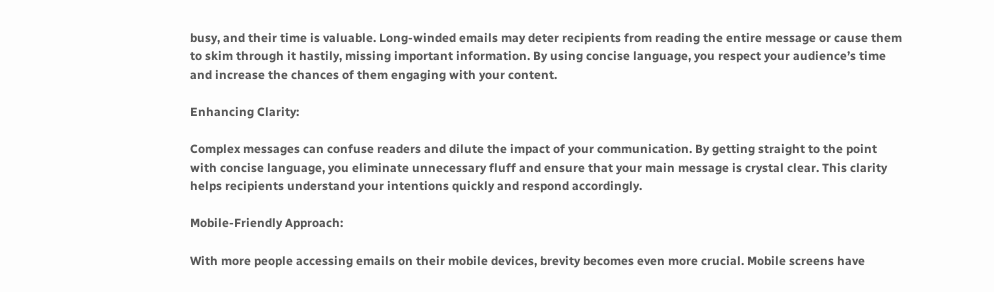busy, and their time is valuable. Long-winded emails may deter recipients from reading the entire message or cause them to skim through it hastily, missing important information. By using concise language, you respect your audience’s time and increase the chances of them engaging with your content.

Enhancing Clarity:

Complex messages can confuse readers and dilute the impact of your communication. By getting straight to the point with concise language, you eliminate unnecessary fluff and ensure that your main message is crystal clear. This clarity helps recipients understand your intentions quickly and respond accordingly.

Mobile-Friendly Approach:

With more people accessing emails on their mobile devices, brevity becomes even more crucial. Mobile screens have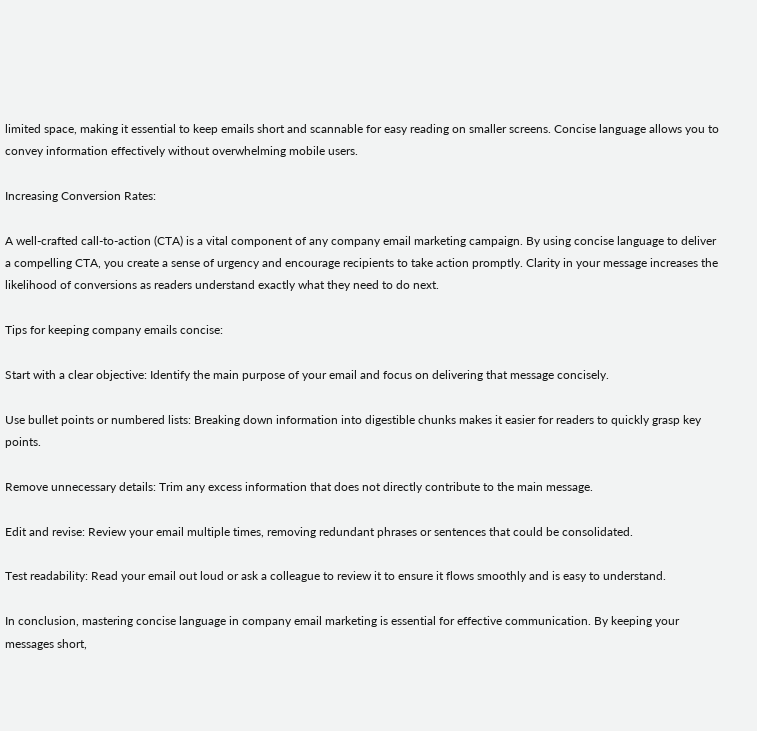limited space, making it essential to keep emails short and scannable for easy reading on smaller screens. Concise language allows you to convey information effectively without overwhelming mobile users.

Increasing Conversion Rates:

A well-crafted call-to-action (CTA) is a vital component of any company email marketing campaign. By using concise language to deliver a compelling CTA, you create a sense of urgency and encourage recipients to take action promptly. Clarity in your message increases the likelihood of conversions as readers understand exactly what they need to do next.

Tips for keeping company emails concise:

Start with a clear objective: Identify the main purpose of your email and focus on delivering that message concisely.

Use bullet points or numbered lists: Breaking down information into digestible chunks makes it easier for readers to quickly grasp key points.

Remove unnecessary details: Trim any excess information that does not directly contribute to the main message.

Edit and revise: Review your email multiple times, removing redundant phrases or sentences that could be consolidated.

Test readability: Read your email out loud or ask a colleague to review it to ensure it flows smoothly and is easy to understand.

In conclusion, mastering concise language in company email marketing is essential for effective communication. By keeping your messages short,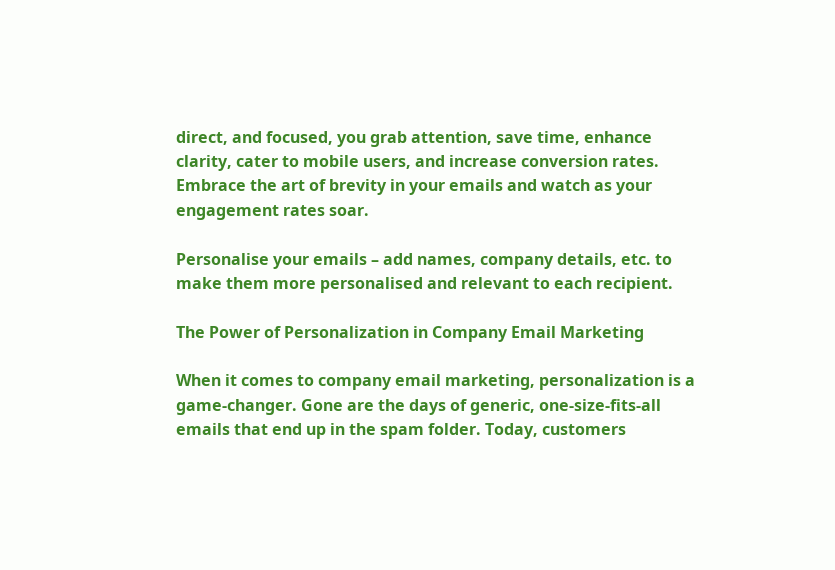direct, and focused, you grab attention, save time, enhance clarity, cater to mobile users, and increase conversion rates. Embrace the art of brevity in your emails and watch as your engagement rates soar.

Personalise your emails – add names, company details, etc. to make them more personalised and relevant to each recipient.

The Power of Personalization in Company Email Marketing

When it comes to company email marketing, personalization is a game-changer. Gone are the days of generic, one-size-fits-all emails that end up in the spam folder. Today, customers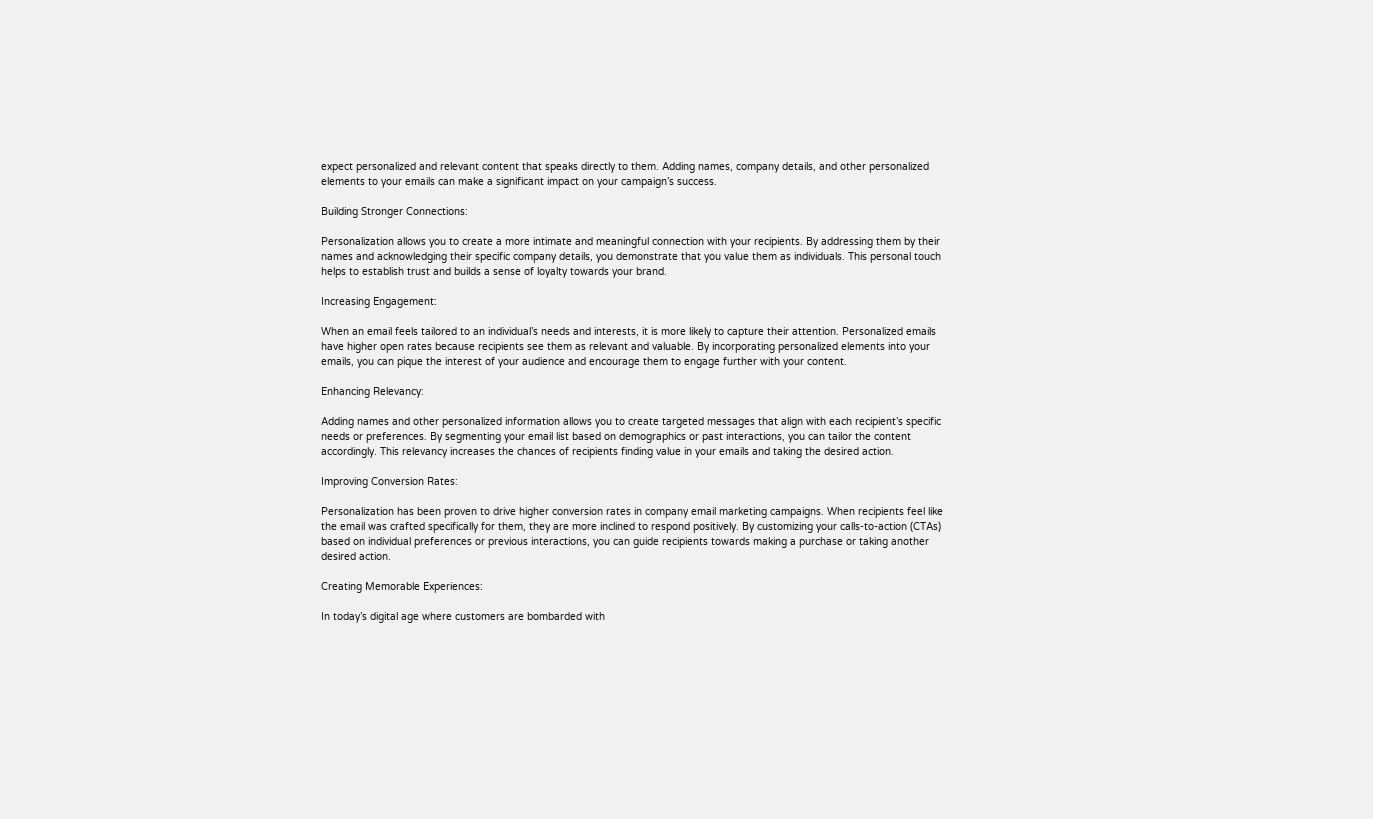expect personalized and relevant content that speaks directly to them. Adding names, company details, and other personalized elements to your emails can make a significant impact on your campaign’s success.

Building Stronger Connections:

Personalization allows you to create a more intimate and meaningful connection with your recipients. By addressing them by their names and acknowledging their specific company details, you demonstrate that you value them as individuals. This personal touch helps to establish trust and builds a sense of loyalty towards your brand.

Increasing Engagement:

When an email feels tailored to an individual’s needs and interests, it is more likely to capture their attention. Personalized emails have higher open rates because recipients see them as relevant and valuable. By incorporating personalized elements into your emails, you can pique the interest of your audience and encourage them to engage further with your content.

Enhancing Relevancy:

Adding names and other personalized information allows you to create targeted messages that align with each recipient’s specific needs or preferences. By segmenting your email list based on demographics or past interactions, you can tailor the content accordingly. This relevancy increases the chances of recipients finding value in your emails and taking the desired action.

Improving Conversion Rates:

Personalization has been proven to drive higher conversion rates in company email marketing campaigns. When recipients feel like the email was crafted specifically for them, they are more inclined to respond positively. By customizing your calls-to-action (CTAs) based on individual preferences or previous interactions, you can guide recipients towards making a purchase or taking another desired action.

Creating Memorable Experiences:

In today’s digital age where customers are bombarded with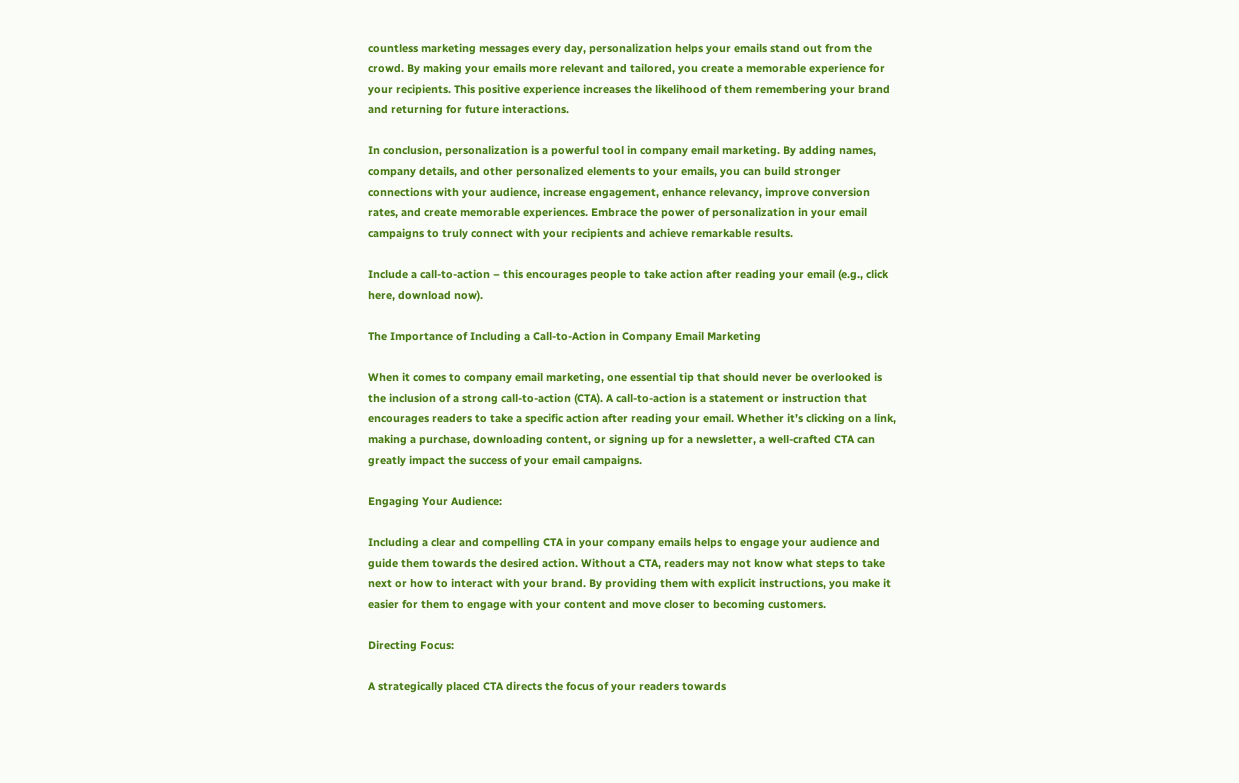countless marketing messages every day, personalization helps your emails stand out from the crowd. By making your emails more relevant and tailored, you create a memorable experience for your recipients. This positive experience increases the likelihood of them remembering your brand and returning for future interactions.

In conclusion, personalization is a powerful tool in company email marketing. By adding names, company details, and other personalized elements to your emails, you can build stronger connections with your audience, increase engagement, enhance relevancy, improve conversion rates, and create memorable experiences. Embrace the power of personalization in your email campaigns to truly connect with your recipients and achieve remarkable results.

Include a call-to-action – this encourages people to take action after reading your email (e.g., click here, download now).

The Importance of Including a Call-to-Action in Company Email Marketing

When it comes to company email marketing, one essential tip that should never be overlooked is the inclusion of a strong call-to-action (CTA). A call-to-action is a statement or instruction that encourages readers to take a specific action after reading your email. Whether it’s clicking on a link, making a purchase, downloading content, or signing up for a newsletter, a well-crafted CTA can greatly impact the success of your email campaigns.

Engaging Your Audience:

Including a clear and compelling CTA in your company emails helps to engage your audience and guide them towards the desired action. Without a CTA, readers may not know what steps to take next or how to interact with your brand. By providing them with explicit instructions, you make it easier for them to engage with your content and move closer to becoming customers.

Directing Focus:

A strategically placed CTA directs the focus of your readers towards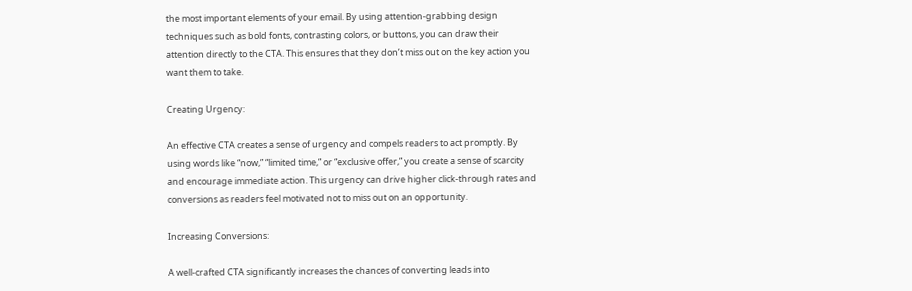the most important elements of your email. By using attention-grabbing design techniques such as bold fonts, contrasting colors, or buttons, you can draw their attention directly to the CTA. This ensures that they don’t miss out on the key action you want them to take.

Creating Urgency:

An effective CTA creates a sense of urgency and compels readers to act promptly. By using words like “now,” “limited time,” or “exclusive offer,” you create a sense of scarcity and encourage immediate action. This urgency can drive higher click-through rates and conversions as readers feel motivated not to miss out on an opportunity.

Increasing Conversions:

A well-crafted CTA significantly increases the chances of converting leads into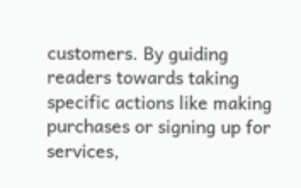customers. By guiding readers towards taking specific actions like making purchases or signing up for services,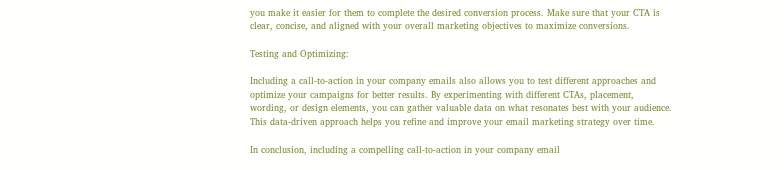you make it easier for them to complete the desired conversion process. Make sure that your CTA is clear, concise, and aligned with your overall marketing objectives to maximize conversions.

Testing and Optimizing:

Including a call-to-action in your company emails also allows you to test different approaches and optimize your campaigns for better results. By experimenting with different CTAs, placement, wording, or design elements, you can gather valuable data on what resonates best with your audience. This data-driven approach helps you refine and improve your email marketing strategy over time.

In conclusion, including a compelling call-to-action in your company email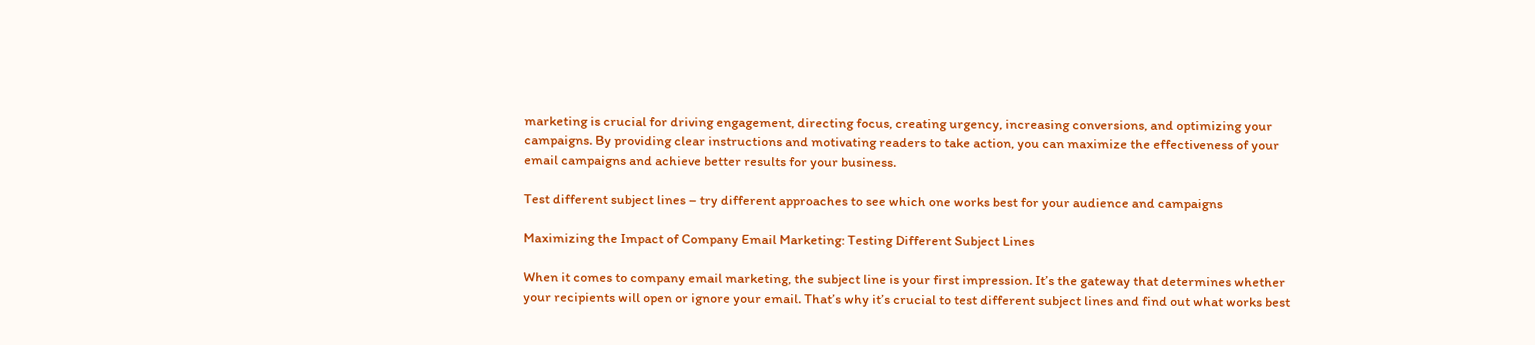marketing is crucial for driving engagement, directing focus, creating urgency, increasing conversions, and optimizing your campaigns. By providing clear instructions and motivating readers to take action, you can maximize the effectiveness of your email campaigns and achieve better results for your business.

Test different subject lines – try different approaches to see which one works best for your audience and campaigns

Maximizing the Impact of Company Email Marketing: Testing Different Subject Lines

When it comes to company email marketing, the subject line is your first impression. It’s the gateway that determines whether your recipients will open or ignore your email. That’s why it’s crucial to test different subject lines and find out what works best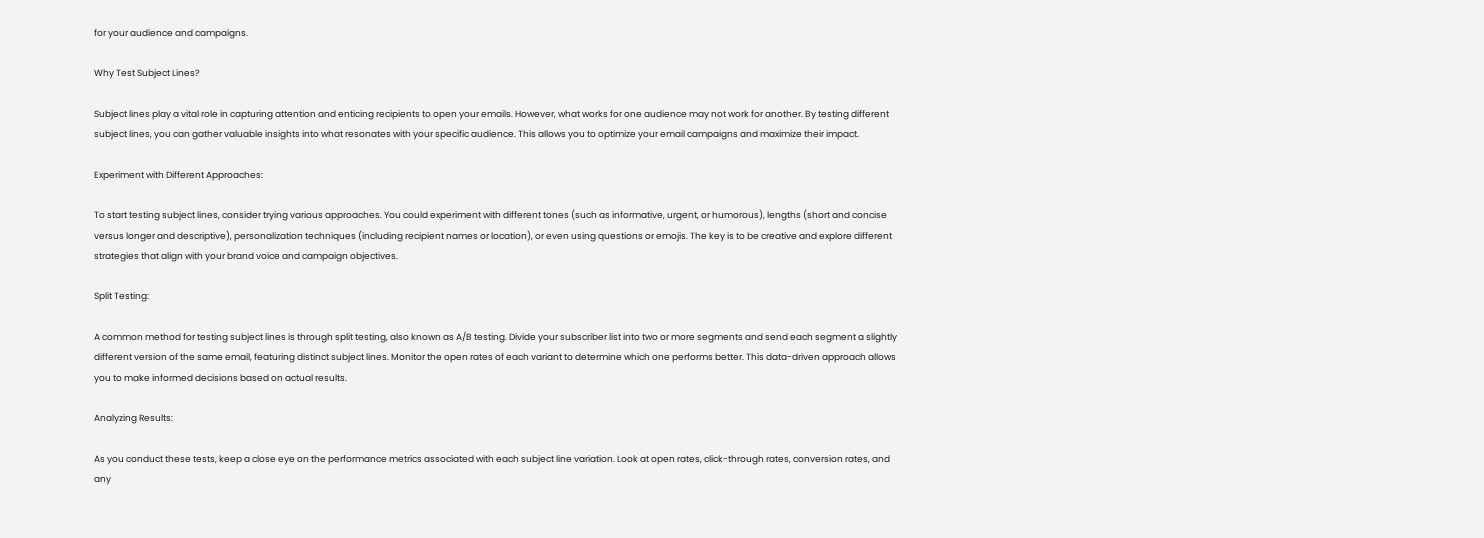for your audience and campaigns.

Why Test Subject Lines?

Subject lines play a vital role in capturing attention and enticing recipients to open your emails. However, what works for one audience may not work for another. By testing different subject lines, you can gather valuable insights into what resonates with your specific audience. This allows you to optimize your email campaigns and maximize their impact.

Experiment with Different Approaches:

To start testing subject lines, consider trying various approaches. You could experiment with different tones (such as informative, urgent, or humorous), lengths (short and concise versus longer and descriptive), personalization techniques (including recipient names or location), or even using questions or emojis. The key is to be creative and explore different strategies that align with your brand voice and campaign objectives.

Split Testing:

A common method for testing subject lines is through split testing, also known as A/B testing. Divide your subscriber list into two or more segments and send each segment a slightly different version of the same email, featuring distinct subject lines. Monitor the open rates of each variant to determine which one performs better. This data-driven approach allows you to make informed decisions based on actual results.

Analyzing Results:

As you conduct these tests, keep a close eye on the performance metrics associated with each subject line variation. Look at open rates, click-through rates, conversion rates, and any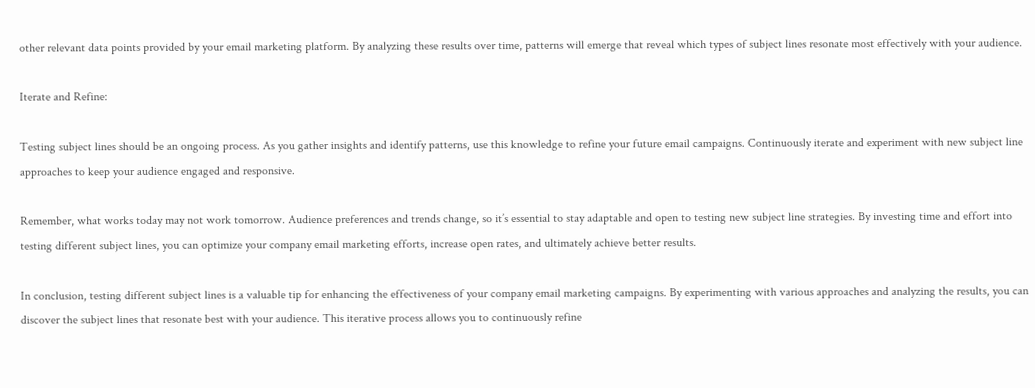other relevant data points provided by your email marketing platform. By analyzing these results over time, patterns will emerge that reveal which types of subject lines resonate most effectively with your audience.

Iterate and Refine:

Testing subject lines should be an ongoing process. As you gather insights and identify patterns, use this knowledge to refine your future email campaigns. Continuously iterate and experiment with new subject line approaches to keep your audience engaged and responsive.

Remember, what works today may not work tomorrow. Audience preferences and trends change, so it’s essential to stay adaptable and open to testing new subject line strategies. By investing time and effort into testing different subject lines, you can optimize your company email marketing efforts, increase open rates, and ultimately achieve better results.

In conclusion, testing different subject lines is a valuable tip for enhancing the effectiveness of your company email marketing campaigns. By experimenting with various approaches and analyzing the results, you can discover the subject lines that resonate best with your audience. This iterative process allows you to continuously refine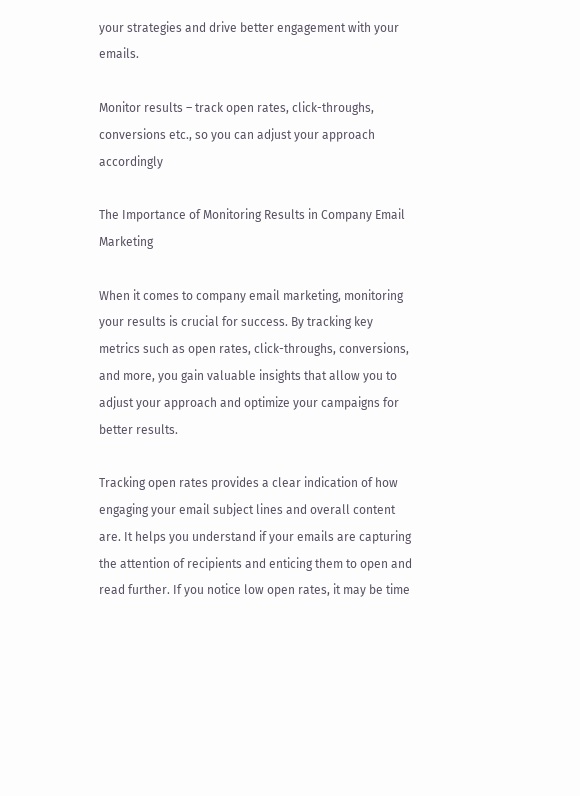your strategies and drive better engagement with your emails.

Monitor results – track open rates, click-throughs, conversions etc., so you can adjust your approach accordingly

The Importance of Monitoring Results in Company Email Marketing

When it comes to company email marketing, monitoring your results is crucial for success. By tracking key metrics such as open rates, click-throughs, conversions, and more, you gain valuable insights that allow you to adjust your approach and optimize your campaigns for better results.

Tracking open rates provides a clear indication of how engaging your email subject lines and overall content are. It helps you understand if your emails are capturing the attention of recipients and enticing them to open and read further. If you notice low open rates, it may be time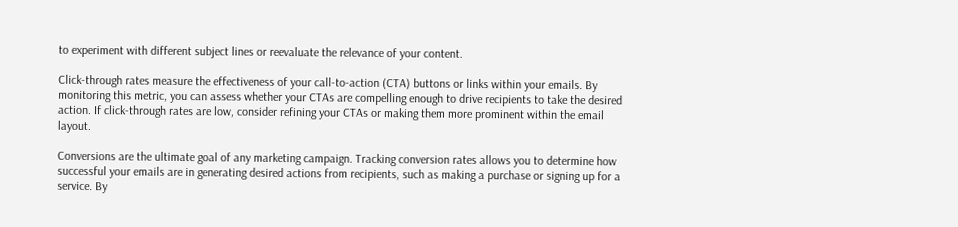to experiment with different subject lines or reevaluate the relevance of your content.

Click-through rates measure the effectiveness of your call-to-action (CTA) buttons or links within your emails. By monitoring this metric, you can assess whether your CTAs are compelling enough to drive recipients to take the desired action. If click-through rates are low, consider refining your CTAs or making them more prominent within the email layout.

Conversions are the ultimate goal of any marketing campaign. Tracking conversion rates allows you to determine how successful your emails are in generating desired actions from recipients, such as making a purchase or signing up for a service. By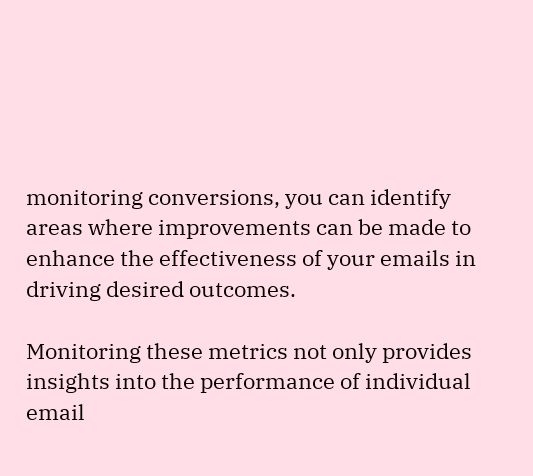monitoring conversions, you can identify areas where improvements can be made to enhance the effectiveness of your emails in driving desired outcomes.

Monitoring these metrics not only provides insights into the performance of individual email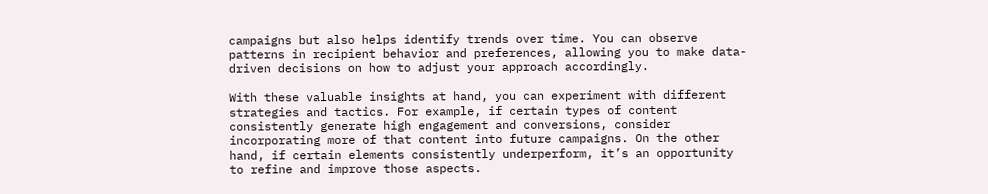campaigns but also helps identify trends over time. You can observe patterns in recipient behavior and preferences, allowing you to make data-driven decisions on how to adjust your approach accordingly.

With these valuable insights at hand, you can experiment with different strategies and tactics. For example, if certain types of content consistently generate high engagement and conversions, consider incorporating more of that content into future campaigns. On the other hand, if certain elements consistently underperform, it’s an opportunity to refine and improve those aspects.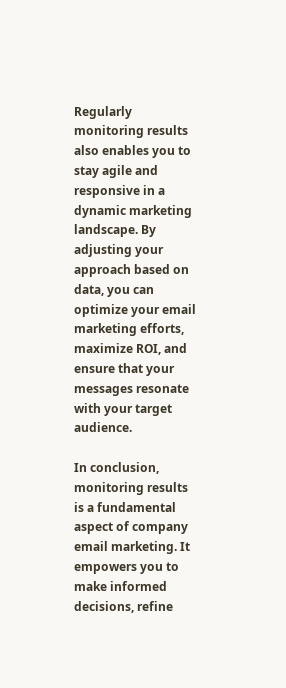Regularly monitoring results also enables you to stay agile and responsive in a dynamic marketing landscape. By adjusting your approach based on data, you can optimize your email marketing efforts, maximize ROI, and ensure that your messages resonate with your target audience.

In conclusion, monitoring results is a fundamental aspect of company email marketing. It empowers you to make informed decisions, refine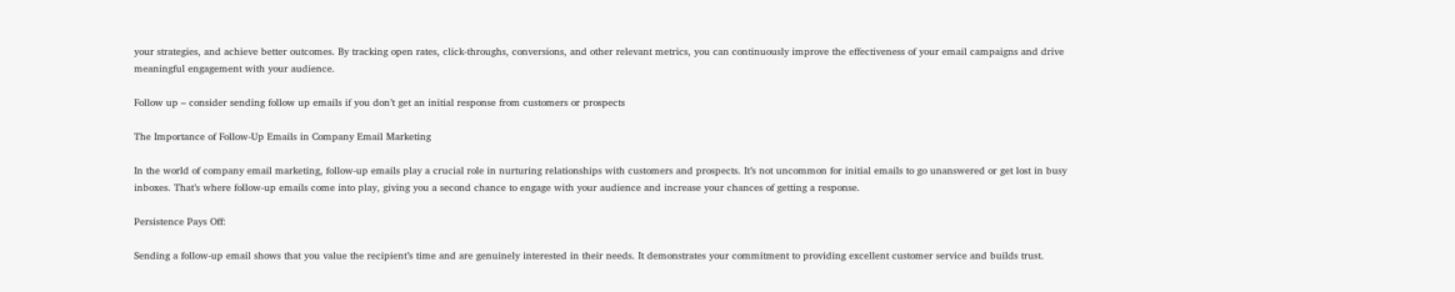your strategies, and achieve better outcomes. By tracking open rates, click-throughs, conversions, and other relevant metrics, you can continuously improve the effectiveness of your email campaigns and drive meaningful engagement with your audience.

Follow up – consider sending follow up emails if you don’t get an initial response from customers or prospects

The Importance of Follow-Up Emails in Company Email Marketing

In the world of company email marketing, follow-up emails play a crucial role in nurturing relationships with customers and prospects. It’s not uncommon for initial emails to go unanswered or get lost in busy inboxes. That’s where follow-up emails come into play, giving you a second chance to engage with your audience and increase your chances of getting a response.

Persistence Pays Off:

Sending a follow-up email shows that you value the recipient’s time and are genuinely interested in their needs. It demonstrates your commitment to providing excellent customer service and builds trust.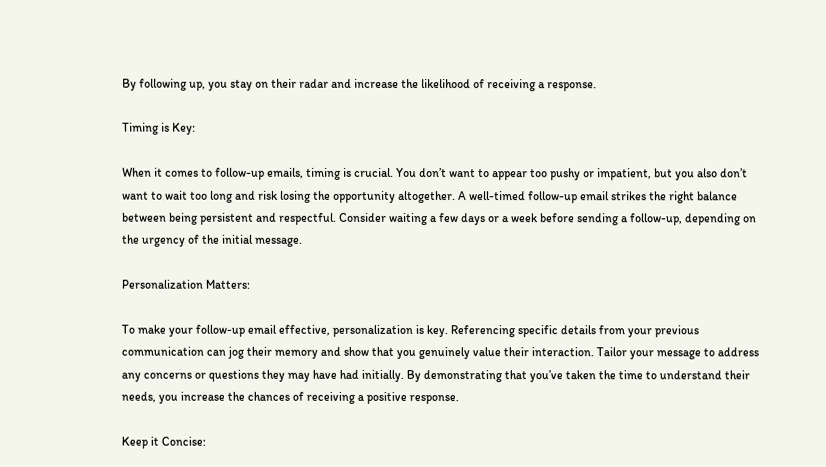By following up, you stay on their radar and increase the likelihood of receiving a response.

Timing is Key:

When it comes to follow-up emails, timing is crucial. You don’t want to appear too pushy or impatient, but you also don’t want to wait too long and risk losing the opportunity altogether. A well-timed follow-up email strikes the right balance between being persistent and respectful. Consider waiting a few days or a week before sending a follow-up, depending on the urgency of the initial message.

Personalization Matters:

To make your follow-up email effective, personalization is key. Referencing specific details from your previous communication can jog their memory and show that you genuinely value their interaction. Tailor your message to address any concerns or questions they may have had initially. By demonstrating that you’ve taken the time to understand their needs, you increase the chances of receiving a positive response.

Keep it Concise: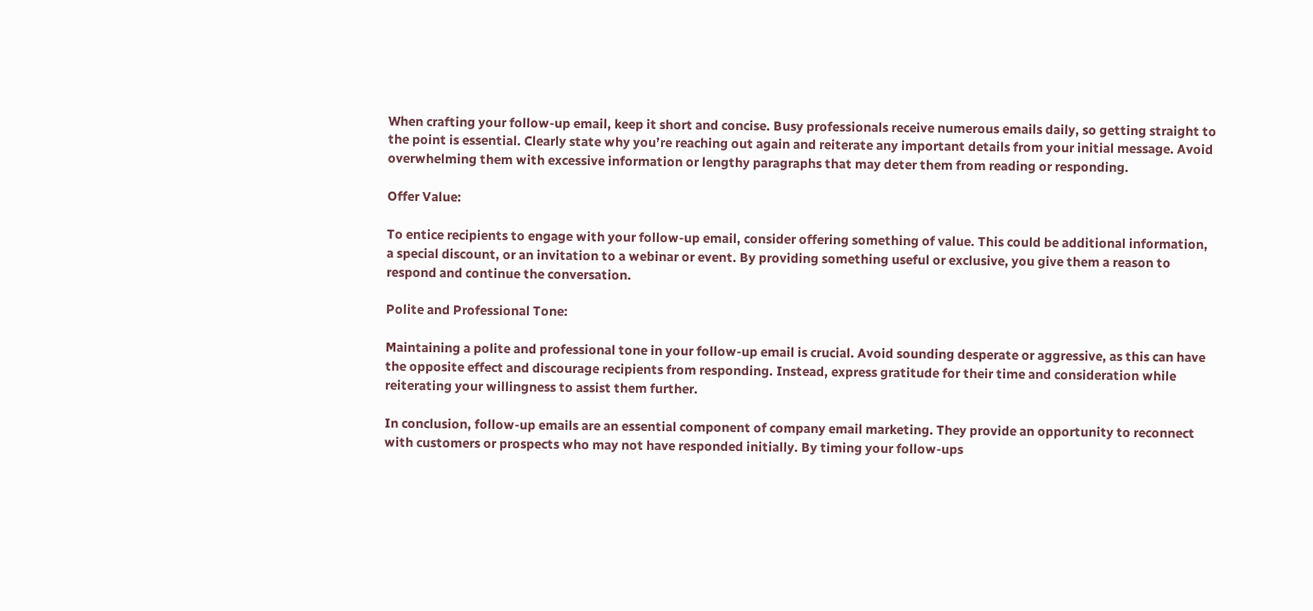When crafting your follow-up email, keep it short and concise. Busy professionals receive numerous emails daily, so getting straight to the point is essential. Clearly state why you’re reaching out again and reiterate any important details from your initial message. Avoid overwhelming them with excessive information or lengthy paragraphs that may deter them from reading or responding.

Offer Value:

To entice recipients to engage with your follow-up email, consider offering something of value. This could be additional information, a special discount, or an invitation to a webinar or event. By providing something useful or exclusive, you give them a reason to respond and continue the conversation.

Polite and Professional Tone:

Maintaining a polite and professional tone in your follow-up email is crucial. Avoid sounding desperate or aggressive, as this can have the opposite effect and discourage recipients from responding. Instead, express gratitude for their time and consideration while reiterating your willingness to assist them further.

In conclusion, follow-up emails are an essential component of company email marketing. They provide an opportunity to reconnect with customers or prospects who may not have responded initially. By timing your follow-ups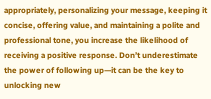appropriately, personalizing your message, keeping it concise, offering value, and maintaining a polite and professional tone, you increase the likelihood of receiving a positive response. Don’t underestimate the power of following up—it can be the key to unlocking new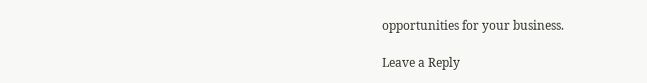opportunities for your business.

Leave a Reply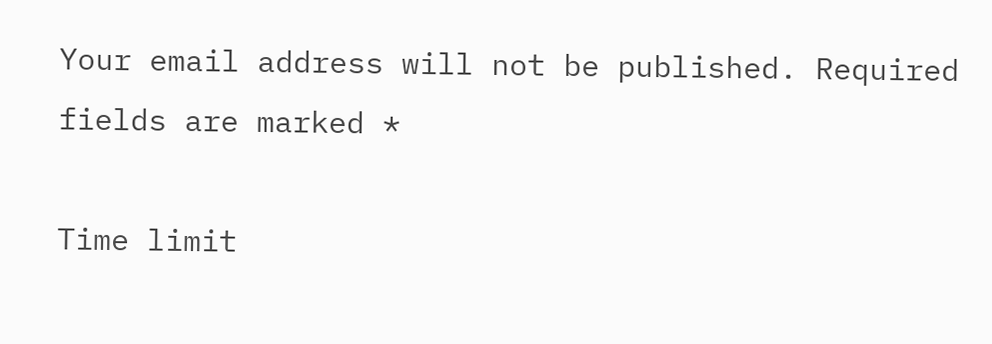Your email address will not be published. Required fields are marked *

Time limit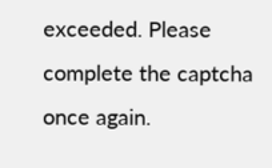exceeded. Please complete the captcha once again.